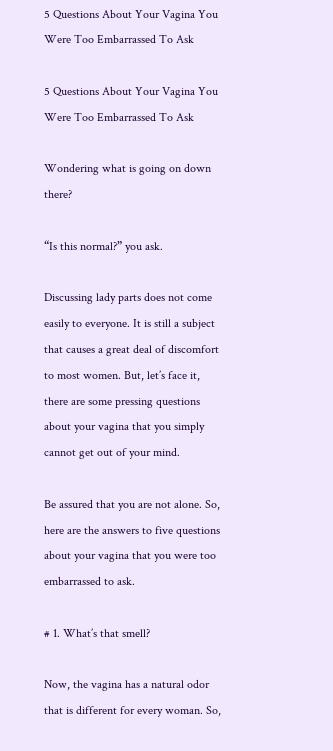5 Questions About Your Vagina You Were Too Embarrassed To Ask

5 Questions About Your Vagina You Were Too Embarrassed To Ask

Wondering what is going on down there?

“Is this normal?” you ask.

Discussing lady parts does not come easily to everyone. It is still a subject that causes a great deal of discomfort to most women. But, let’s face it, there are some pressing questions about your vagina that you simply cannot get out of your mind.

Be assured that you are not alone. So, here are the answers to five questions about your vagina that you were too embarrassed to ask.

# 1. What’s that smell?

Now, the vagina has a natural odor that is different for every woman. So,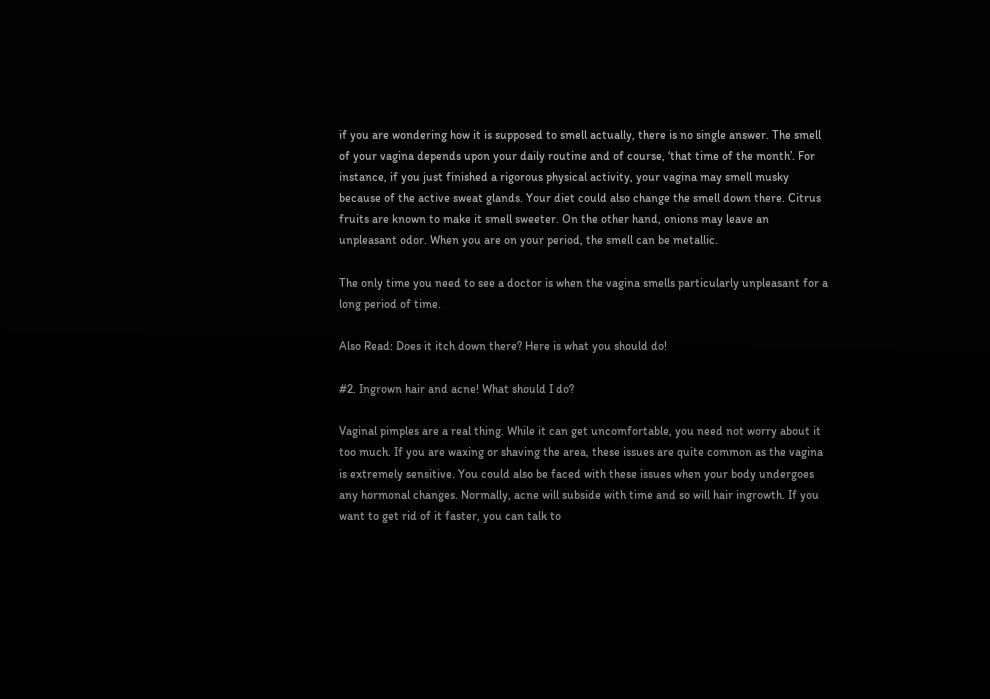if you are wondering how it is supposed to smell actually, there is no single answer. The smell of your vagina depends upon your daily routine and of course, ‘that time of the month’. For instance, if you just finished a rigorous physical activity, your vagina may smell musky because of the active sweat glands. Your diet could also change the smell down there. Citrus fruits are known to make it smell sweeter. On the other hand, onions may leave an unpleasant odor. When you are on your period, the smell can be metallic.

The only time you need to see a doctor is when the vagina smells particularly unpleasant for a long period of time.

Also Read: Does it itch down there? Here is what you should do!

#2. Ingrown hair and acne! What should I do?

Vaginal pimples are a real thing. While it can get uncomfortable, you need not worry about it too much. If you are waxing or shaving the area, these issues are quite common as the vagina is extremely sensitive. You could also be faced with these issues when your body undergoes any hormonal changes. Normally, acne will subside with time and so will hair ingrowth. If you want to get rid of it faster, you can talk to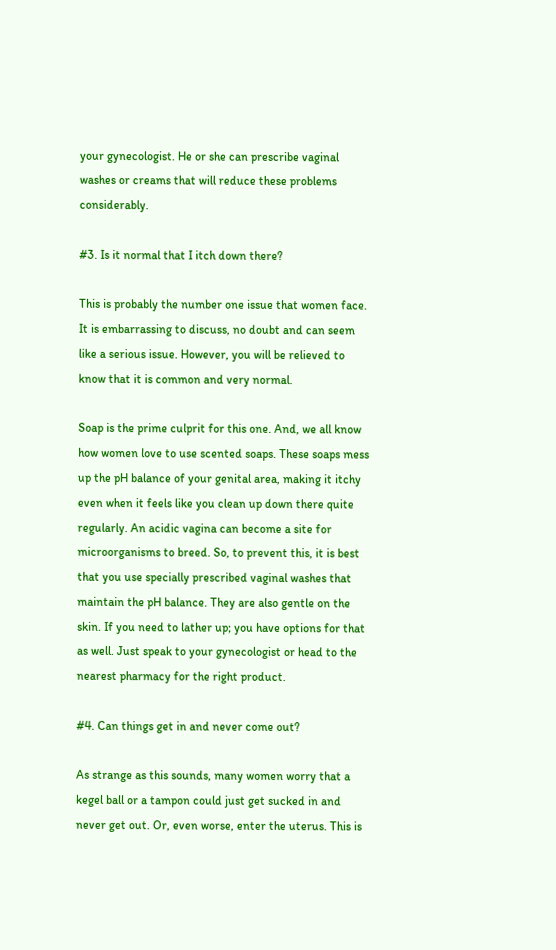your gynecologist. He or she can prescribe vaginal washes or creams that will reduce these problems considerably.

#3. Is it normal that I itch down there?

This is probably the number one issue that women face. It is embarrassing to discuss, no doubt and can seem like a serious issue. However, you will be relieved to know that it is common and very normal.

Soap is the prime culprit for this one. And, we all know how women love to use scented soaps. These soaps mess up the pH balance of your genital area, making it itchy even when it feels like you clean up down there quite regularly. An acidic vagina can become a site for microorganisms to breed. So, to prevent this, it is best that you use specially prescribed vaginal washes that maintain the pH balance. They are also gentle on the skin. If you need to lather up; you have options for that as well. Just speak to your gynecologist or head to the nearest pharmacy for the right product.

#4. Can things get in and never come out?

As strange as this sounds, many women worry that a kegel ball or a tampon could just get sucked in and never get out. Or, even worse, enter the uterus. This is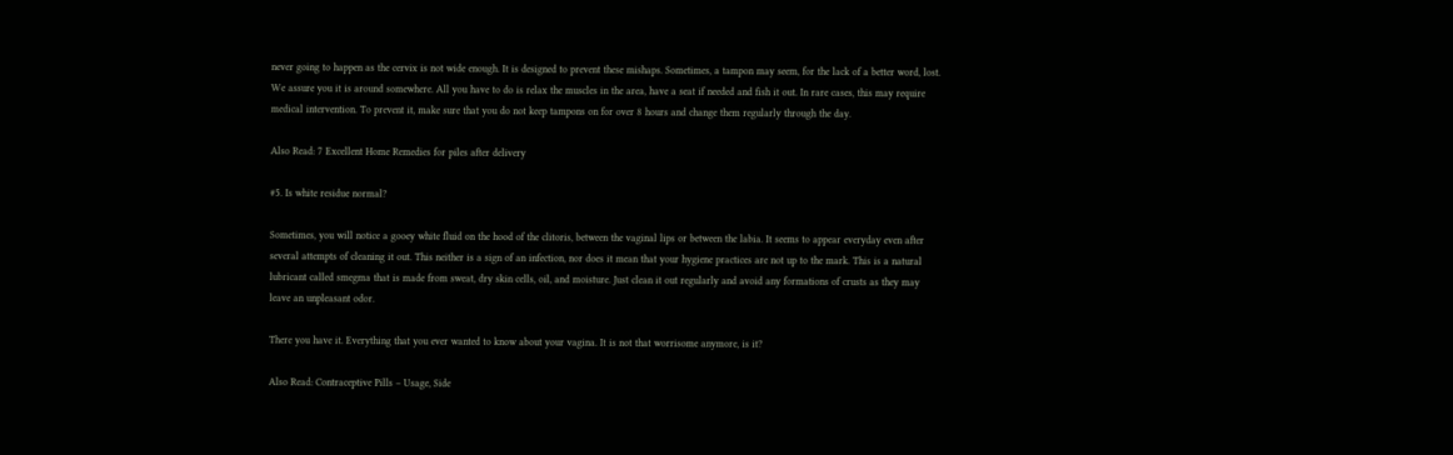never going to happen as the cervix is not wide enough. It is designed to prevent these mishaps. Sometimes, a tampon may seem, for the lack of a better word, lost. We assure you it is around somewhere. All you have to do is relax the muscles in the area, have a seat if needed and fish it out. In rare cases, this may require medical intervention. To prevent it, make sure that you do not keep tampons on for over 8 hours and change them regularly through the day.

Also Read: 7 Excellent Home Remedies for piles after delivery

#5. Is white residue normal?

Sometimes, you will notice a gooey white fluid on the hood of the clitoris, between the vaginal lips or between the labia. It seems to appear everyday even after several attempts of cleaning it out. This neither is a sign of an infection, nor does it mean that your hygiene practices are not up to the mark. This is a natural lubricant called smegma that is made from sweat, dry skin cells, oil, and moisture. Just clean it out regularly and avoid any formations of crusts as they may leave an unpleasant odor.

There you have it. Everything that you ever wanted to know about your vagina. It is not that worrisome anymore, is it?

Also Read: Contraceptive Pills – Usage, Side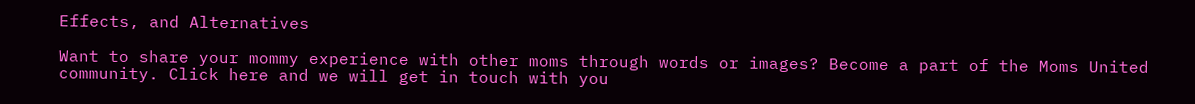Effects, and Alternatives

Want to share your mommy experience with other moms through words or images? Become a part of the Moms United community. Click here and we will get in touch with you